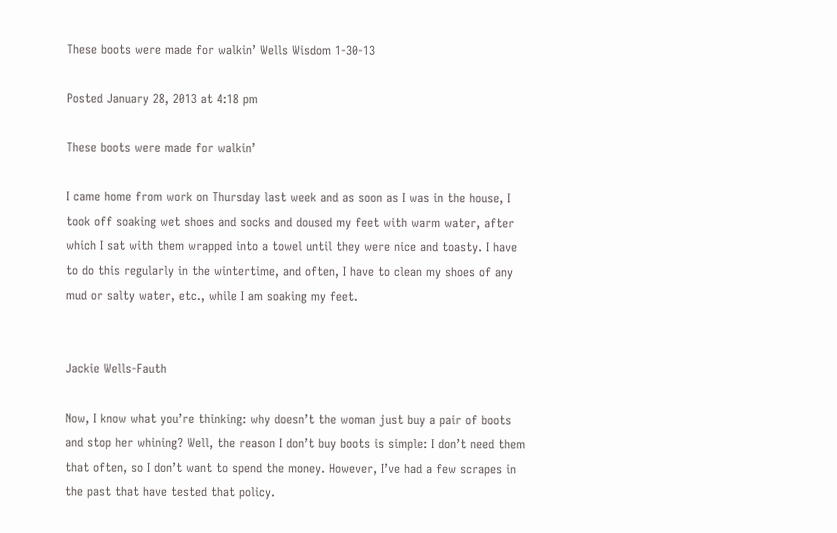These boots were made for walkin’ Wells Wisdom 1-30-13

Posted January 28, 2013 at 4:18 pm

These boots were made for walkin’

I came home from work on Thursday last week and as soon as I was in the house, I took off soaking wet shoes and socks and doused my feet with warm water, after which I sat with them wrapped into a towel until they were nice and toasty. I have to do this regularly in the wintertime, and often, I have to clean my shoes of any mud or salty water, etc., while I am soaking my feet.


Jackie Wells-Fauth

Now, I know what you’re thinking: why doesn’t the woman just buy a pair of boots and stop her whining? Well, the reason I don’t buy boots is simple: I don’t need them that often, so I don’t want to spend the money. However, I’ve had a few scrapes in the past that have tested that policy.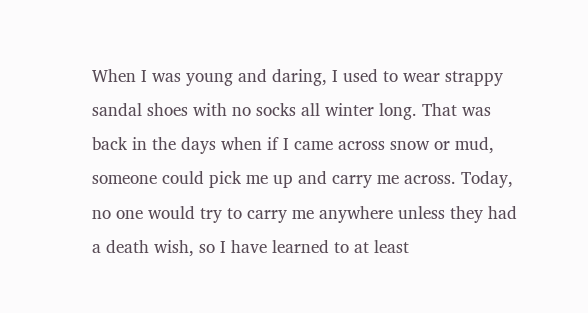When I was young and daring, I used to wear strappy sandal shoes with no socks all winter long. That was back in the days when if I came across snow or mud, someone could pick me up and carry me across. Today, no one would try to carry me anywhere unless they had a death wish, so I have learned to at least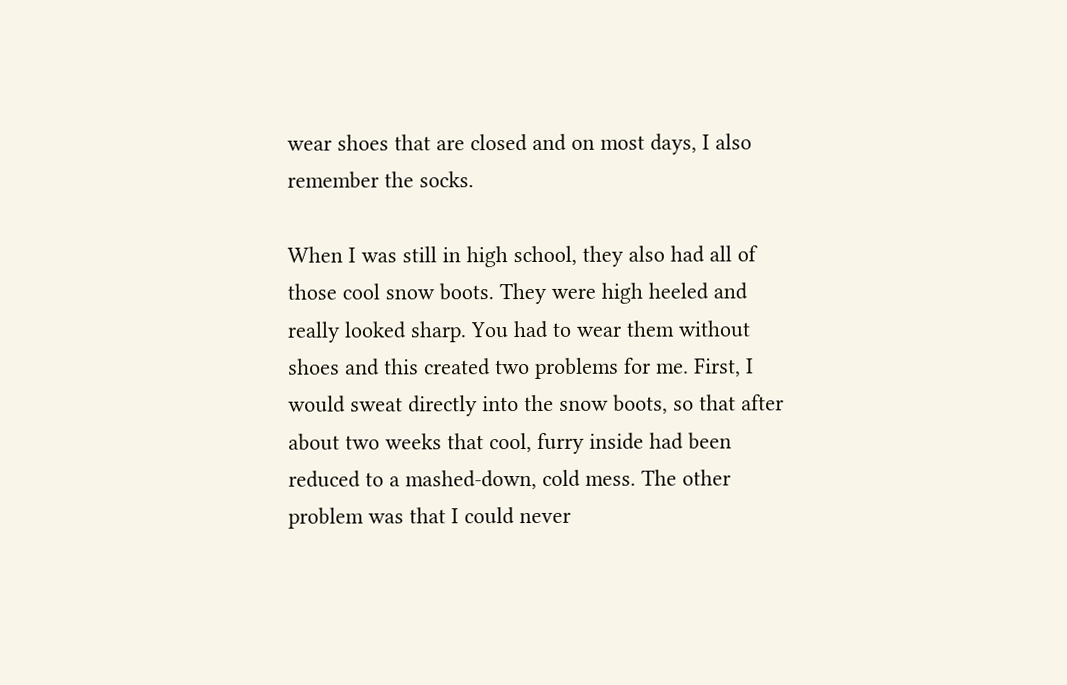wear shoes that are closed and on most days, I also remember the socks.

When I was still in high school, they also had all of those cool snow boots. They were high heeled and really looked sharp. You had to wear them without shoes and this created two problems for me. First, I would sweat directly into the snow boots, so that after about two weeks that cool, furry inside had been reduced to a mashed-down, cold mess. The other problem was that I could never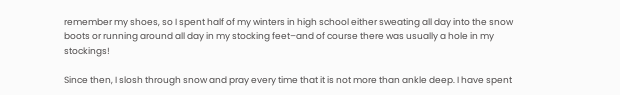remember my shoes, so I spent half of my winters in high school either sweating all day into the snow boots or running around all day in my stocking feet–and of course there was usually a hole in my stockings!

Since then, I slosh through snow and pray every time that it is not more than ankle deep. I have spent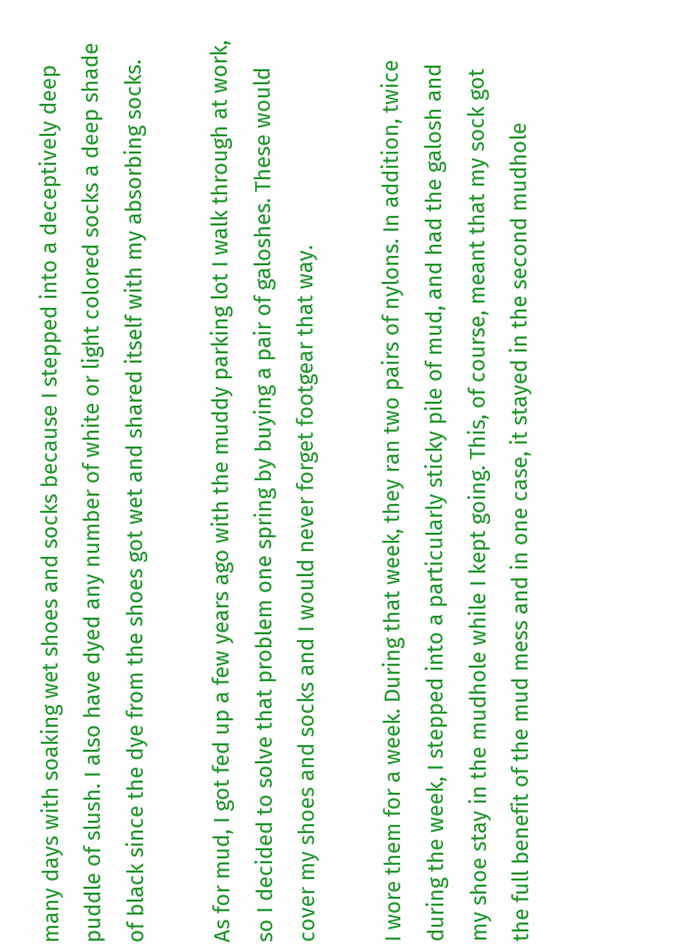many days with soaking wet shoes and socks because I stepped into a deceptively deep puddle of slush. I also have dyed any number of white or light colored socks a deep shade of black since the dye from the shoes got wet and shared itself with my absorbing socks.

As for mud, I got fed up a few years ago with the muddy parking lot I walk through at work, so I decided to solve that problem one spring by buying a pair of galoshes. These would cover my shoes and socks and I would never forget footgear that way.

I wore them for a week. During that week, they ran two pairs of nylons. In addition, twice during the week, I stepped into a particularly sticky pile of mud, and had the galosh and my shoe stay in the mudhole while I kept going. This, of course, meant that my sock got the full benefit of the mud mess and in one case, it stayed in the second mudhole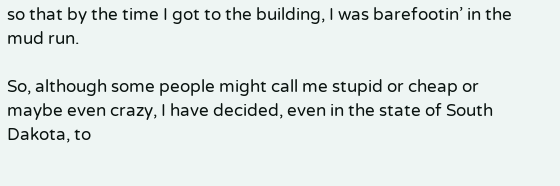so that by the time I got to the building, I was barefootin’ in the mud run.

So, although some people might call me stupid or cheap or maybe even crazy, I have decided, even in the state of South Dakota, to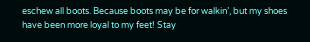eschew all boots. Because boots may be for walkin’, but my shoes have been more loyal to my feet! Stay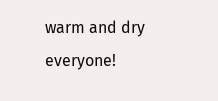warm and dry everyone!